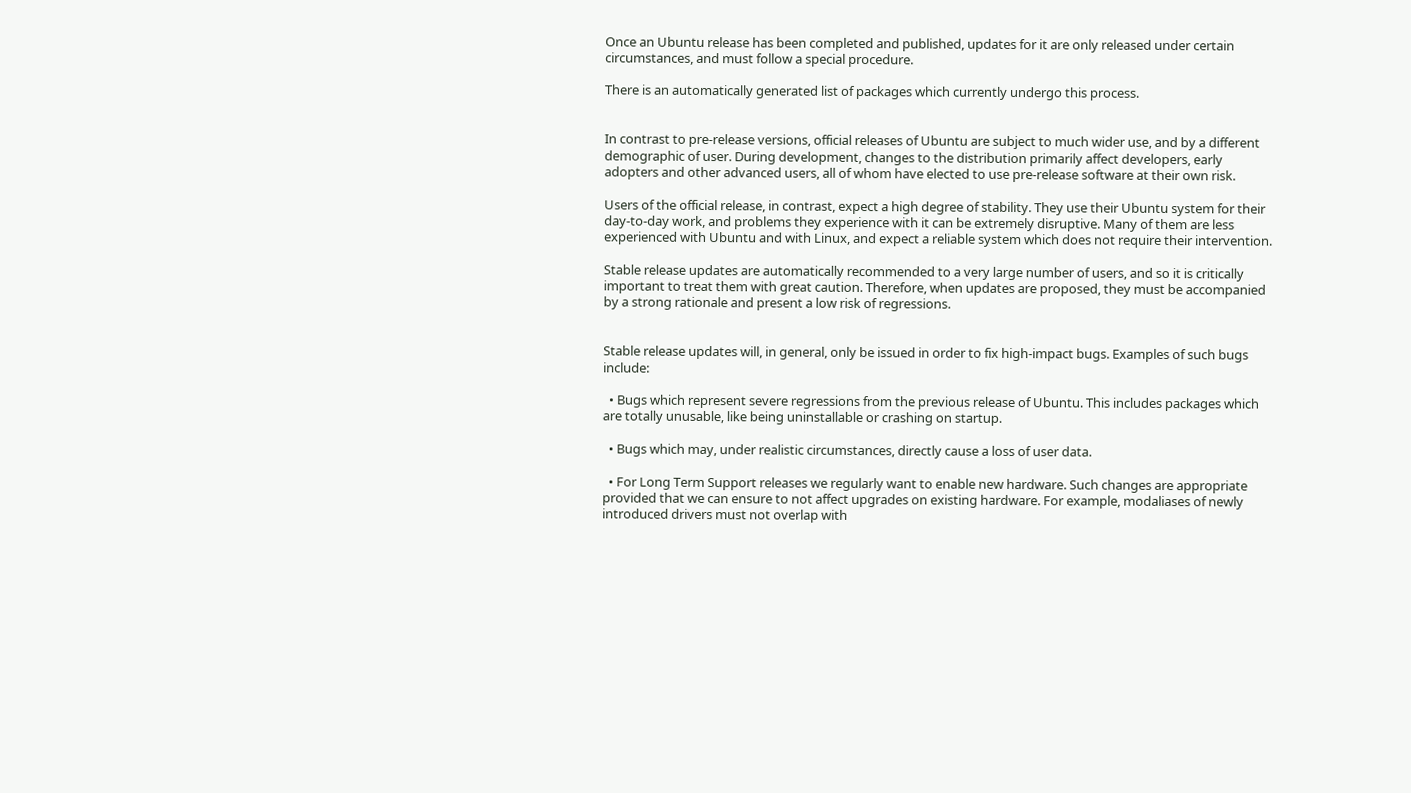Once an Ubuntu release has been completed and published, updates for it are only released under certain circumstances, and must follow a special procedure.

There is an automatically generated list of packages which currently undergo this process.


In contrast to pre-release versions, official releases of Ubuntu are subject to much wider use, and by a different demographic of user. During development, changes to the distribution primarily affect developers, early adopters and other advanced users, all of whom have elected to use pre-release software at their own risk.

Users of the official release, in contrast, expect a high degree of stability. They use their Ubuntu system for their day-to-day work, and problems they experience with it can be extremely disruptive. Many of them are less experienced with Ubuntu and with Linux, and expect a reliable system which does not require their intervention.

Stable release updates are automatically recommended to a very large number of users, and so it is critically important to treat them with great caution. Therefore, when updates are proposed, they must be accompanied by a strong rationale and present a low risk of regressions.


Stable release updates will, in general, only be issued in order to fix high-impact bugs. Examples of such bugs include:

  • Bugs which represent severe regressions from the previous release of Ubuntu. This includes packages which are totally unusable, like being uninstallable or crashing on startup.

  • Bugs which may, under realistic circumstances, directly cause a loss of user data.

  • For Long Term Support releases we regularly want to enable new hardware. Such changes are appropriate provided that we can ensure to not affect upgrades on existing hardware. For example, modaliases of newly introduced drivers must not overlap with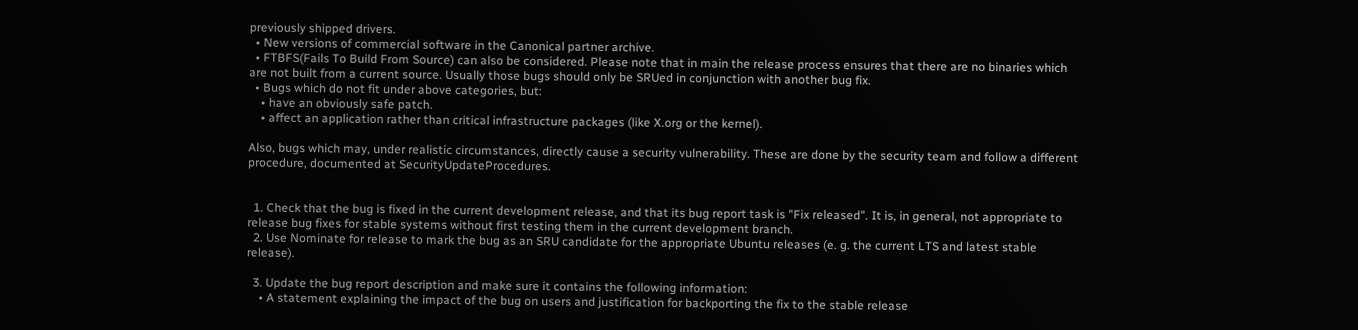previously shipped drivers.
  • New versions of commercial software in the Canonical partner archive.
  • FTBFS(Fails To Build From Source) can also be considered. Please note that in main the release process ensures that there are no binaries which are not built from a current source. Usually those bugs should only be SRUed in conjunction with another bug fix.
  • Bugs which do not fit under above categories, but:
    • have an obviously safe patch.
    • affect an application rather than critical infrastructure packages (like X.org or the kernel).

Also, bugs which may, under realistic circumstances, directly cause a security vulnerability. These are done by the security team and follow a different procedure, documented at SecurityUpdateProcedures.


  1. Check that the bug is fixed in the current development release, and that its bug report task is "Fix released". It is, in general, not appropriate to release bug fixes for stable systems without first testing them in the current development branch.
  2. Use Nominate for release to mark the bug as an SRU candidate for the appropriate Ubuntu releases (e. g. the current LTS and latest stable release).

  3. Update the bug report description and make sure it contains the following information:
    • A statement explaining the impact of the bug on users and justification for backporting the fix to the stable release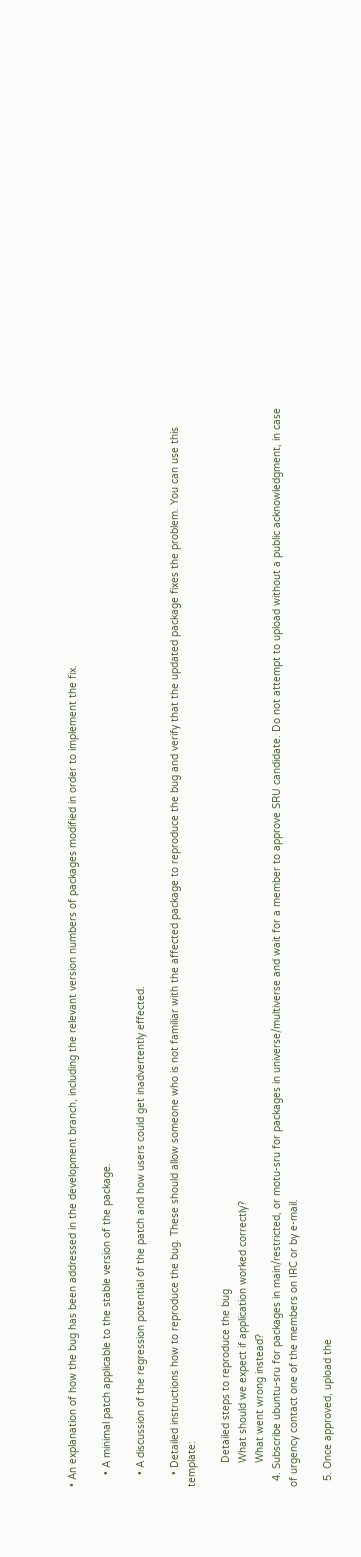• An explanation of how the bug has been addressed in the development branch, including the relevant version numbers of packages modified in order to implement the fix.

    • A minimal patch applicable to the stable version of the package.

    • A discussion of the regression potential of the patch and how users could get inadvertently effected.

    • Detailed instructions how to reproduce the bug. These should allow someone who is not familiar with the affected package to reproduce the bug and verify that the updated package fixes the problem. You can use this template:

        Detailed steps to reproduce the bug
        What should we expect if application worked correctly?
        What went wrong instead?
  4. Subscribe ubuntu-sru for packages in main/restricted, or motu-sru for packages in universe/multiverse and wait for a member to approve SRU candidate. Do not attempt to upload without a public acknowledgment, in case of urgency contact one of the members on IRC or by e-mail.

  5. Once approved, upload the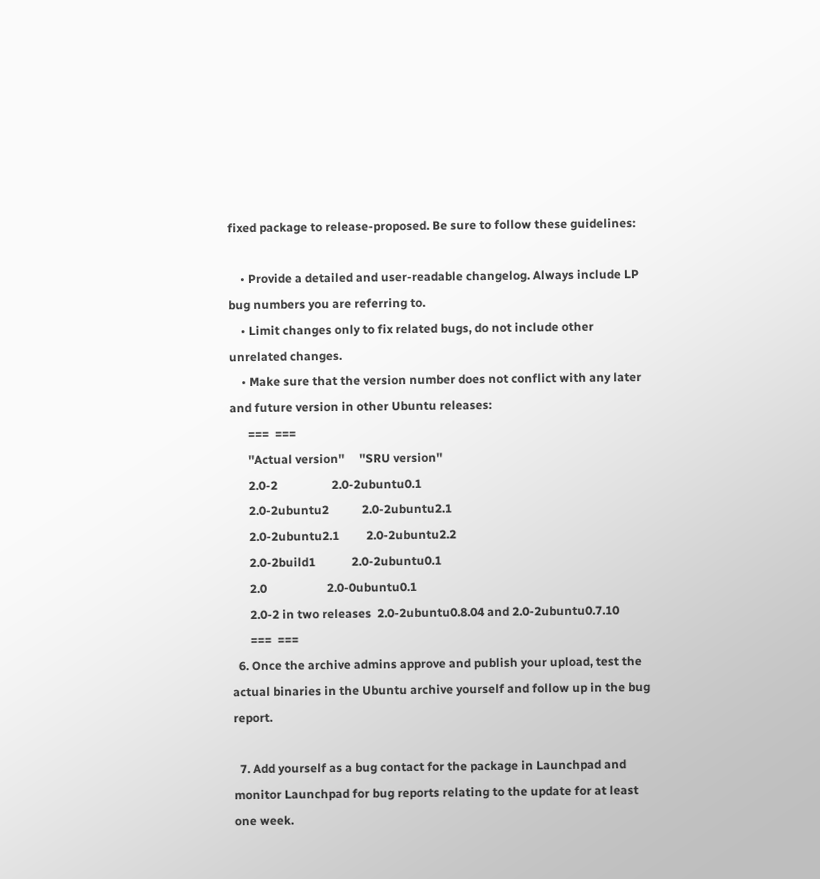fixed package to release-proposed. Be sure to follow these guidelines:

    • Provide a detailed and user-readable changelog. Always include LP bug numbers you are referring to.
    • Limit changes only to fix related bugs, do not include other unrelated changes.
    • Make sure that the version number does not conflict with any later and future version in other Ubuntu releases:
      ===  ===
      ''Actual version''     ''SRU version''
      2.0-2                  2.0-2ubuntu0.1
      2.0-2ubuntu2           2.0-2ubuntu2.1
      2.0-2ubuntu2.1         2.0-2ubuntu2.2
      2.0-2build1            2.0-2ubuntu0.1
      2.0                    2.0-0ubuntu0.1
      2.0-2 in two releases  2.0-2ubuntu0.8.04 and 2.0-2ubuntu0.7.10
      ===  ===
  6. Once the archive admins approve and publish your upload, test the actual binaries in the Ubuntu archive yourself and follow up in the bug report.

  7. Add yourself as a bug contact for the package in Launchpad and monitor Launchpad for bug reports relating to the update for at least one week.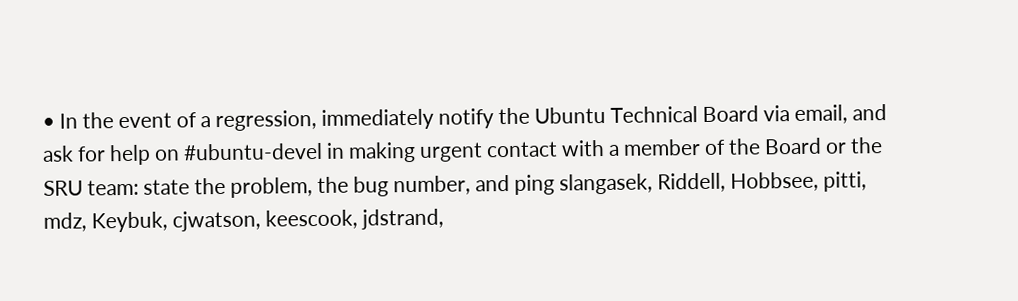• In the event of a regression, immediately notify the Ubuntu Technical Board via email, and ask for help on #ubuntu-devel in making urgent contact with a member of the Board or the SRU team: state the problem, the bug number, and ping slangasek, Riddell, Hobbsee, pitti, mdz, Keybuk, cjwatson, keescook, jdstrand,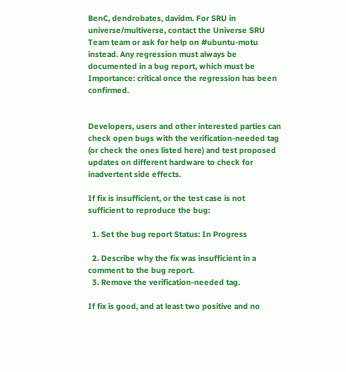BenC, dendrobates, davidm. For SRU in universe/multiverse, contact the Universe SRU Team team or ask for help on #ubuntu-motu instead. Any regression must always be documented in a bug report, which must be Importance: critical once the regression has been confirmed.


Developers, users and other interested parties can check open bugs with the verification-needed tag (or check the ones listed here) and test proposed updates on different hardware to check for inadvertent side effects.

If fix is insufficient, or the test case is not sufficient to reproduce the bug:

  1. Set the bug report Status: In Progress

  2. Describe why the fix was insufficient in a comment to the bug report.
  3. Remove the verification-needed tag.

If fix is good, and at least two positive and no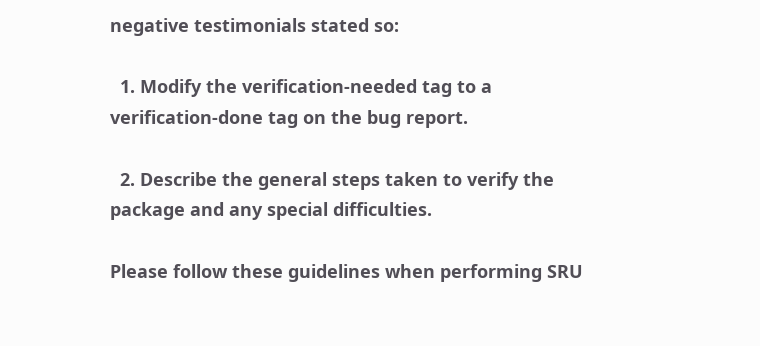negative testimonials stated so:

  1. Modify the verification-needed tag to a verification-done tag on the bug report.

  2. Describe the general steps taken to verify the package and any special difficulties.

Please follow these guidelines when performing SRU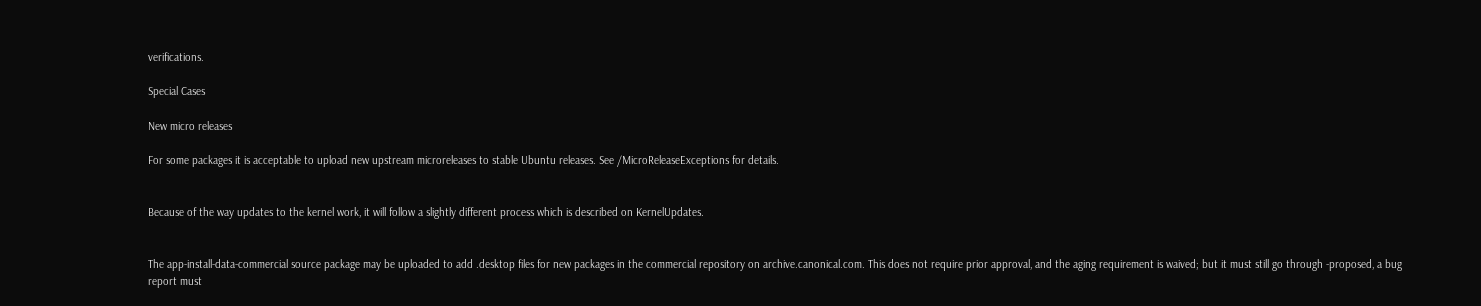verifications.

Special Cases

New micro releases

For some packages it is acceptable to upload new upstream microreleases to stable Ubuntu releases. See /MicroReleaseExceptions for details.


Because of the way updates to the kernel work, it will follow a slightly different process which is described on KernelUpdates.


The app-install-data-commercial source package may be uploaded to add .desktop files for new packages in the commercial repository on archive.canonical.com. This does not require prior approval, and the aging requirement is waived; but it must still go through -proposed, a bug report must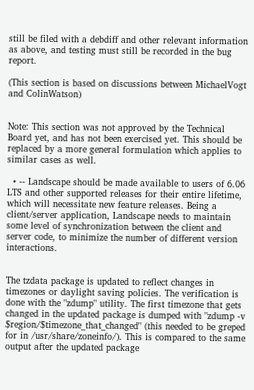still be filed with a debdiff and other relevant information as above, and testing must still be recorded in the bug report.

(This section is based on discussions between MichaelVogt and ColinWatson)


Note: This section was not approved by the Technical Board yet, and has not been exercised yet. This should be replaced by a more general formulation which applies to similar cases as well.

  • -- Landscape should be made available to users of 6.06 LTS and other supported releases for their entire lifetime, which will necessitate new feature releases. Being a client/server application, Landscape needs to maintain some level of synchronization between the client and server code, to minimize the number of different version interactions.


The tzdata package is updated to reflect changes in timezones or daylight saving policies. The verification is done with the "zdump" utility. The first timezone that gets changed in the updated package is dumped with "zdump -v $region/$timezone_that_changed" (this needed to be greped for in /usr/share/zoneinfo/). This is compared to the same output after the updated package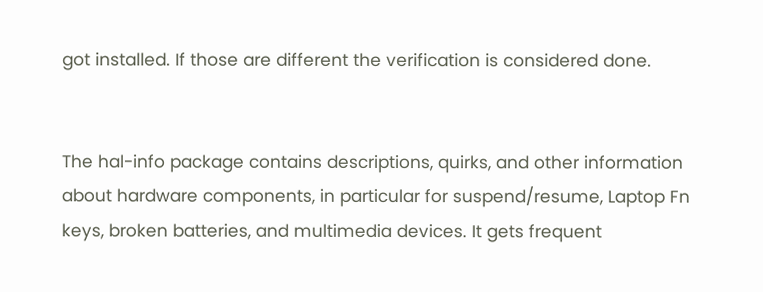got installed. If those are different the verification is considered done.


The hal-info package contains descriptions, quirks, and other information about hardware components, in particular for suspend/resume, Laptop Fn keys, broken batteries, and multimedia devices. It gets frequent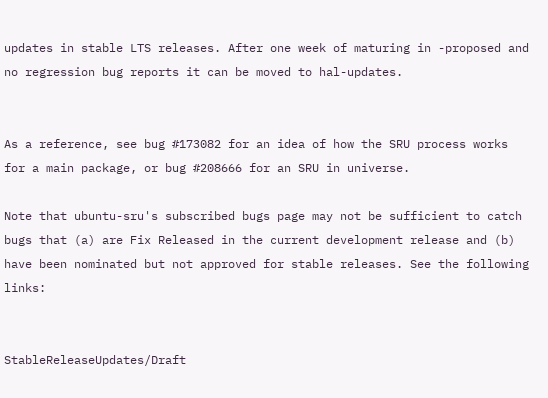updates in stable LTS releases. After one week of maturing in -proposed and no regression bug reports it can be moved to hal-updates.


As a reference, see bug #173082 for an idea of how the SRU process works for a main package, or bug #208666 for an SRU in universe.

Note that ubuntu-sru's subscribed bugs page may not be sufficient to catch bugs that (a) are Fix Released in the current development release and (b) have been nominated but not approved for stable releases. See the following links:


StableReleaseUpdates/Draft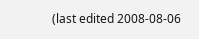(last edited 2008-08-06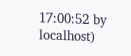17:00:52 by localhost)